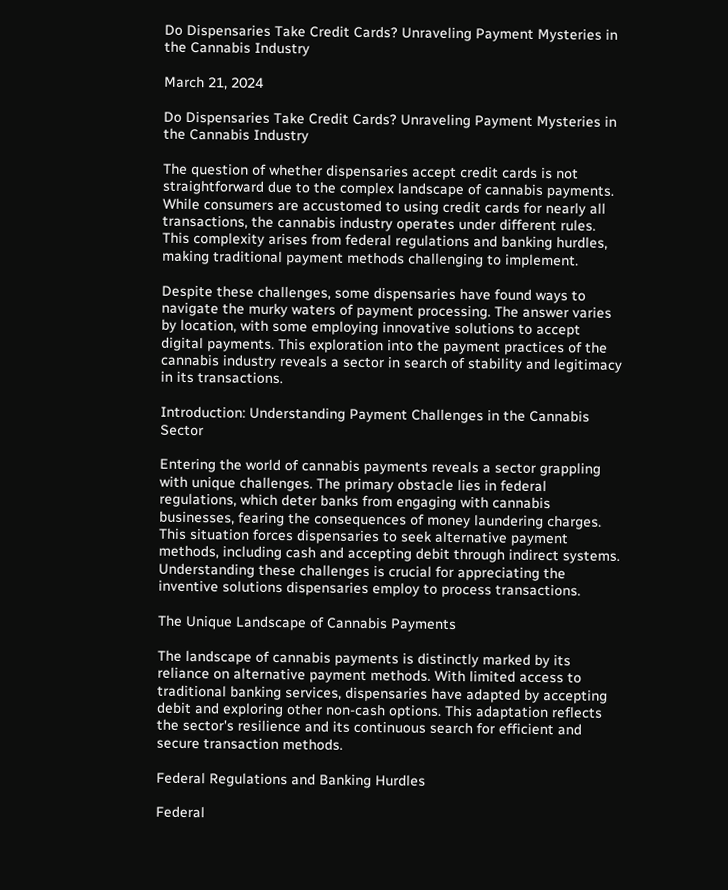Do Dispensaries Take Credit Cards? Unraveling Payment Mysteries in the Cannabis Industry

March 21, 2024

Do Dispensaries Take Credit Cards? Unraveling Payment Mysteries in the Cannabis Industry

The question of whether dispensaries accept credit cards is not straightforward due to the complex landscape of cannabis payments. While consumers are accustomed to using credit cards for nearly all transactions, the cannabis industry operates under different rules. This complexity arises from federal regulations and banking hurdles, making traditional payment methods challenging to implement.

Despite these challenges, some dispensaries have found ways to navigate the murky waters of payment processing. The answer varies by location, with some employing innovative solutions to accept digital payments. This exploration into the payment practices of the cannabis industry reveals a sector in search of stability and legitimacy in its transactions.

Introduction: Understanding Payment Challenges in the Cannabis Sector

Entering the world of cannabis payments reveals a sector grappling with unique challenges. The primary obstacle lies in federal regulations, which deter banks from engaging with cannabis businesses, fearing the consequences of money laundering charges. This situation forces dispensaries to seek alternative payment methods, including cash and accepting debit through indirect systems. Understanding these challenges is crucial for appreciating the inventive solutions dispensaries employ to process transactions.

The Unique Landscape of Cannabis Payments

The landscape of cannabis payments is distinctly marked by its reliance on alternative payment methods. With limited access to traditional banking services, dispensaries have adapted by accepting debit and exploring other non-cash options. This adaptation reflects the sector's resilience and its continuous search for efficient and secure transaction methods.

Federal Regulations and Banking Hurdles

Federal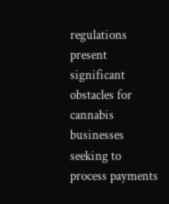regulations present significant obstacles for cannabis businesses seeking to process payments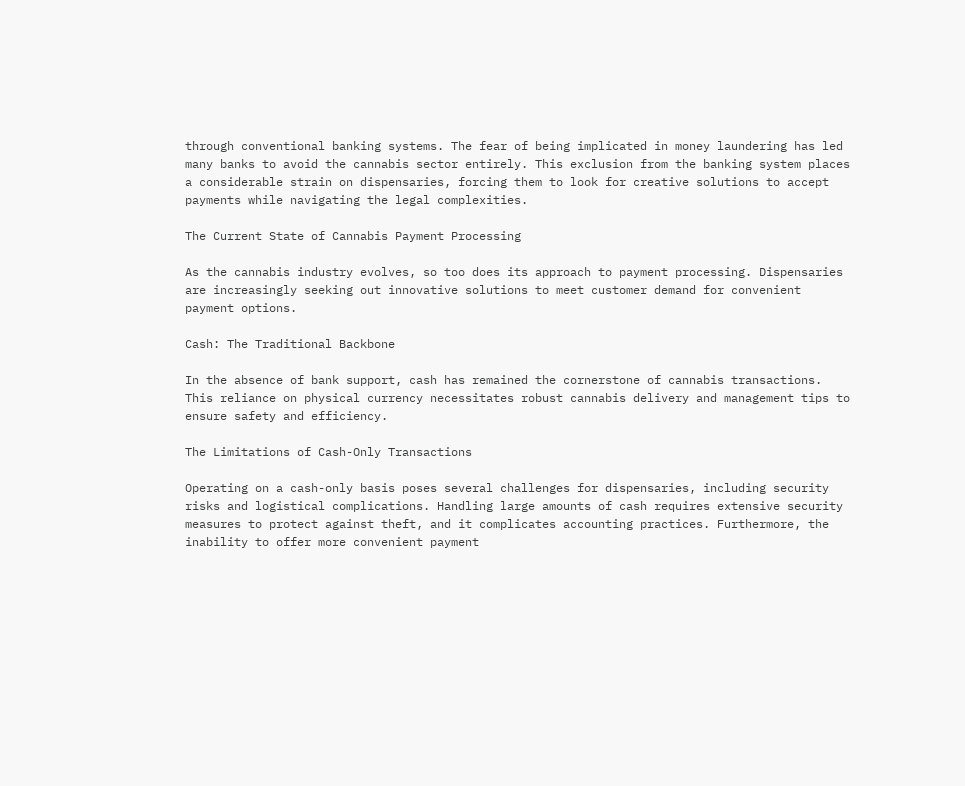through conventional banking systems. The fear of being implicated in money laundering has led many banks to avoid the cannabis sector entirely. This exclusion from the banking system places a considerable strain on dispensaries, forcing them to look for creative solutions to accept payments while navigating the legal complexities.

The Current State of Cannabis Payment Processing

As the cannabis industry evolves, so too does its approach to payment processing. Dispensaries are increasingly seeking out innovative solutions to meet customer demand for convenient payment options.

Cash: The Traditional Backbone

In the absence of bank support, cash has remained the cornerstone of cannabis transactions. This reliance on physical currency necessitates robust cannabis delivery and management tips to ensure safety and efficiency.

The Limitations of Cash-Only Transactions

Operating on a cash-only basis poses several challenges for dispensaries, including security risks and logistical complications. Handling large amounts of cash requires extensive security measures to protect against theft, and it complicates accounting practices. Furthermore, the inability to offer more convenient payment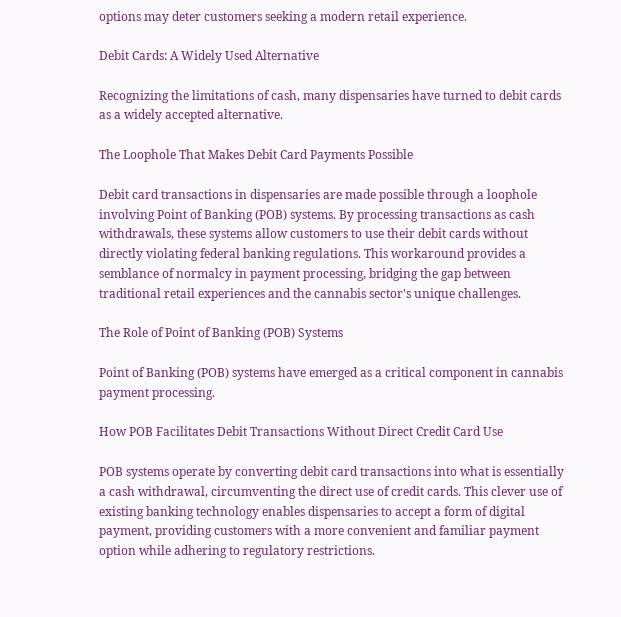options may deter customers seeking a modern retail experience.

Debit Cards: A Widely Used Alternative

Recognizing the limitations of cash, many dispensaries have turned to debit cards as a widely accepted alternative.

The Loophole That Makes Debit Card Payments Possible

Debit card transactions in dispensaries are made possible through a loophole involving Point of Banking (POB) systems. By processing transactions as cash withdrawals, these systems allow customers to use their debit cards without directly violating federal banking regulations. This workaround provides a semblance of normalcy in payment processing, bridging the gap between traditional retail experiences and the cannabis sector's unique challenges.

The Role of Point of Banking (POB) Systems

Point of Banking (POB) systems have emerged as a critical component in cannabis payment processing.

How POB Facilitates Debit Transactions Without Direct Credit Card Use

POB systems operate by converting debit card transactions into what is essentially a cash withdrawal, circumventing the direct use of credit cards. This clever use of existing banking technology enables dispensaries to accept a form of digital payment, providing customers with a more convenient and familiar payment option while adhering to regulatory restrictions.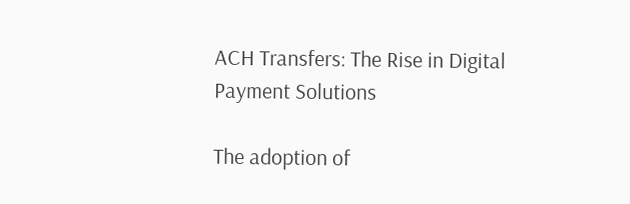ACH Transfers: The Rise in Digital Payment Solutions

The adoption of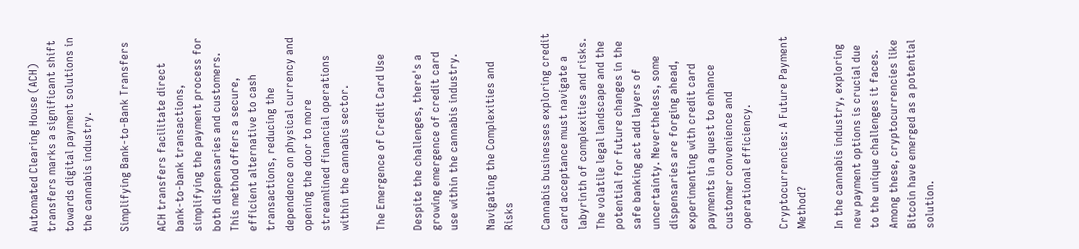Automated Clearing House (ACH) transfers marks a significant shift towards digital payment solutions in the cannabis industry.

Simplifying Bank-to-Bank Transfers

ACH transfers facilitate direct bank-to-bank transactions, simplifying the payment process for both dispensaries and customers. This method offers a secure, efficient alternative to cash transactions, reducing the dependence on physical currency and opening the door to more streamlined financial operations within the cannabis sector.

The Emergence of Credit Card Use

Despite the challenges, there's a growing emergence of credit card use within the cannabis industry.

Navigating the Complexities and Risks

Cannabis businesses exploring credit card acceptance must navigate a labyrinth of complexities and risks. The volatile legal landscape and the potential for future changes in the safe banking act add layers of uncertainty. Nevertheless, some dispensaries are forging ahead, experimenting with credit card payments in a quest to enhance customer convenience and operational efficiency.

Cryptocurrencies: A Future Payment Method?

In the cannabis industry, exploring new payment options is crucial due to the unique challenges it faces. Among these, cryptocurrencies like Bitcoin have emerged as a potential solution.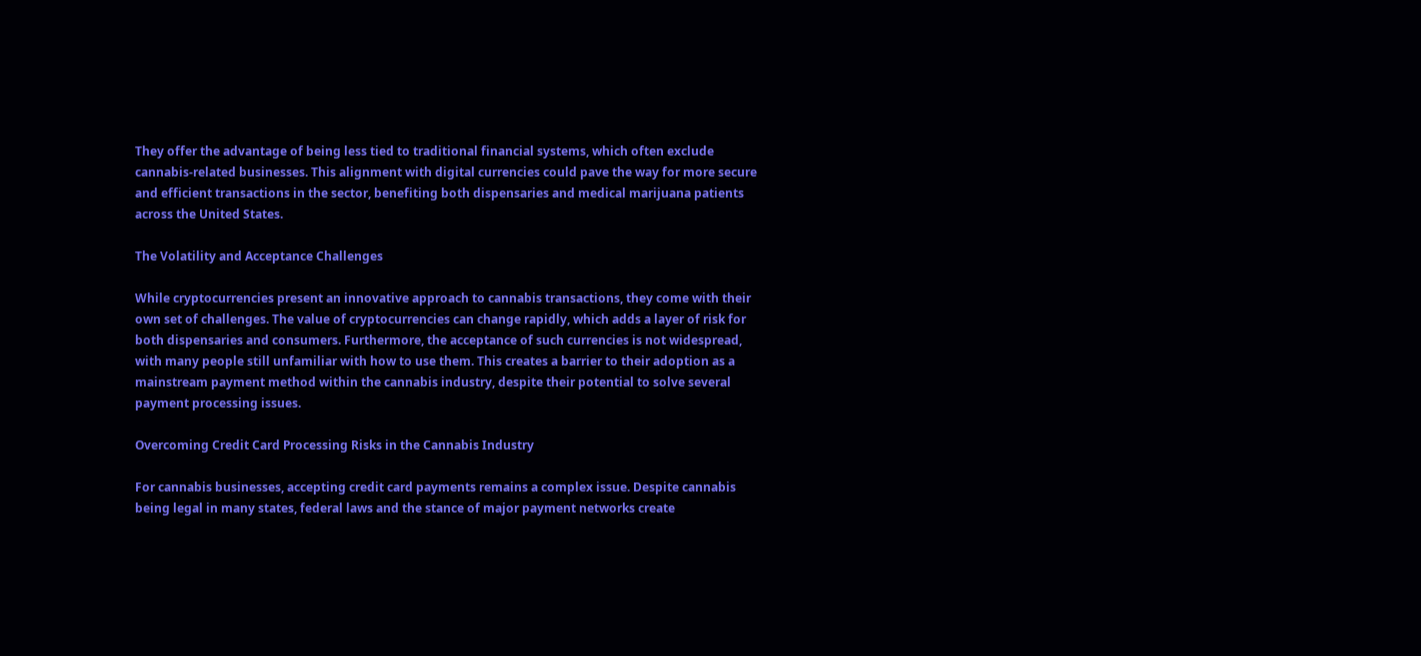They offer the advantage of being less tied to traditional financial systems, which often exclude cannabis-related businesses. This alignment with digital currencies could pave the way for more secure and efficient transactions in the sector, benefiting both dispensaries and medical marijuana patients across the United States.

The Volatility and Acceptance Challenges

While cryptocurrencies present an innovative approach to cannabis transactions, they come with their own set of challenges. The value of cryptocurrencies can change rapidly, which adds a layer of risk for both dispensaries and consumers. Furthermore, the acceptance of such currencies is not widespread, with many people still unfamiliar with how to use them. This creates a barrier to their adoption as a mainstream payment method within the cannabis industry, despite their potential to solve several payment processing issues.

Overcoming Credit Card Processing Risks in the Cannabis Industry

For cannabis businesses, accepting credit card payments remains a complex issue. Despite cannabis being legal in many states, federal laws and the stance of major payment networks create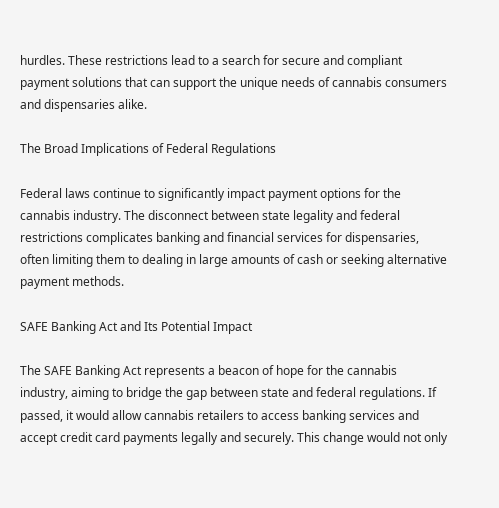hurdles. These restrictions lead to a search for secure and compliant payment solutions that can support the unique needs of cannabis consumers and dispensaries alike.

The Broad Implications of Federal Regulations

Federal laws continue to significantly impact payment options for the cannabis industry. The disconnect between state legality and federal restrictions complicates banking and financial services for dispensaries, often limiting them to dealing in large amounts of cash or seeking alternative payment methods.

SAFE Banking Act and Its Potential Impact

The SAFE Banking Act represents a beacon of hope for the cannabis industry, aiming to bridge the gap between state and federal regulations. If passed, it would allow cannabis retailers to access banking services and accept credit card payments legally and securely. This change would not only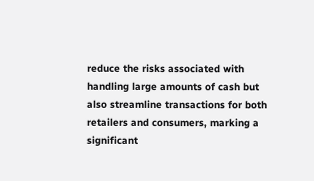reduce the risks associated with handling large amounts of cash but also streamline transactions for both retailers and consumers, marking a significant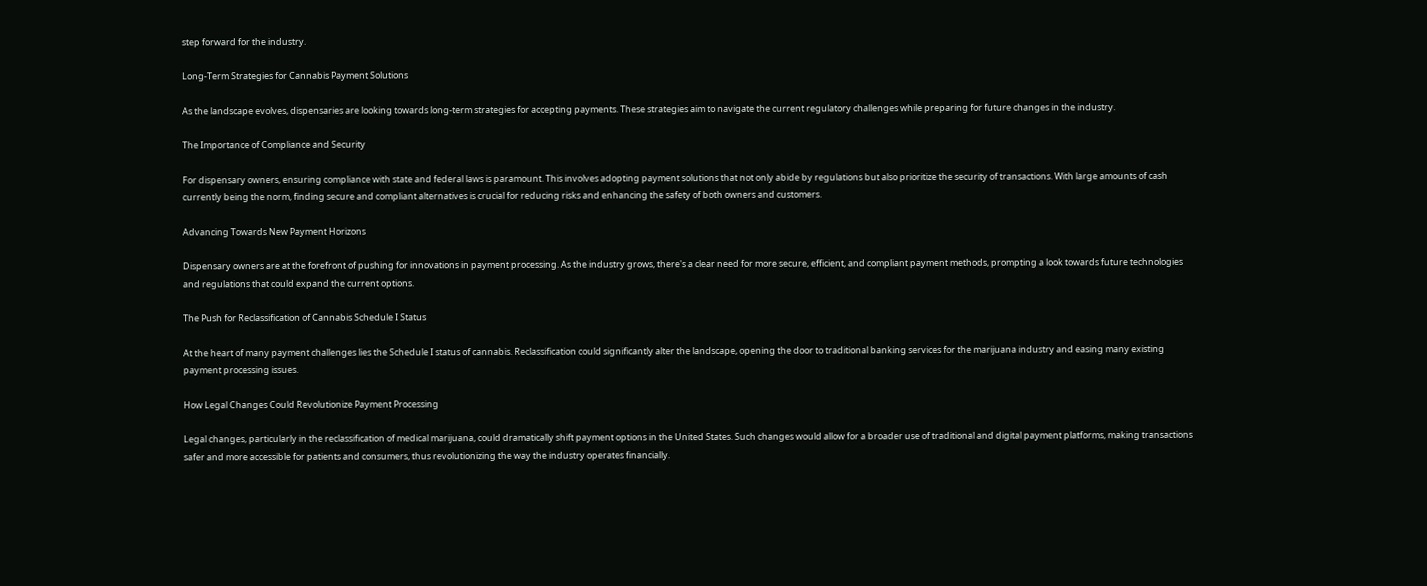step forward for the industry.

Long-Term Strategies for Cannabis Payment Solutions

As the landscape evolves, dispensaries are looking towards long-term strategies for accepting payments. These strategies aim to navigate the current regulatory challenges while preparing for future changes in the industry.

The Importance of Compliance and Security

For dispensary owners, ensuring compliance with state and federal laws is paramount. This involves adopting payment solutions that not only abide by regulations but also prioritize the security of transactions. With large amounts of cash currently being the norm, finding secure and compliant alternatives is crucial for reducing risks and enhancing the safety of both owners and customers.

Advancing Towards New Payment Horizons

Dispensary owners are at the forefront of pushing for innovations in payment processing. As the industry grows, there's a clear need for more secure, efficient, and compliant payment methods, prompting a look towards future technologies and regulations that could expand the current options.

The Push for Reclassification of Cannabis Schedule I Status

At the heart of many payment challenges lies the Schedule I status of cannabis. Reclassification could significantly alter the landscape, opening the door to traditional banking services for the marijuana industry and easing many existing payment processing issues.

How Legal Changes Could Revolutionize Payment Processing

Legal changes, particularly in the reclassification of medical marijuana, could dramatically shift payment options in the United States. Such changes would allow for a broader use of traditional and digital payment platforms, making transactions safer and more accessible for patients and consumers, thus revolutionizing the way the industry operates financially.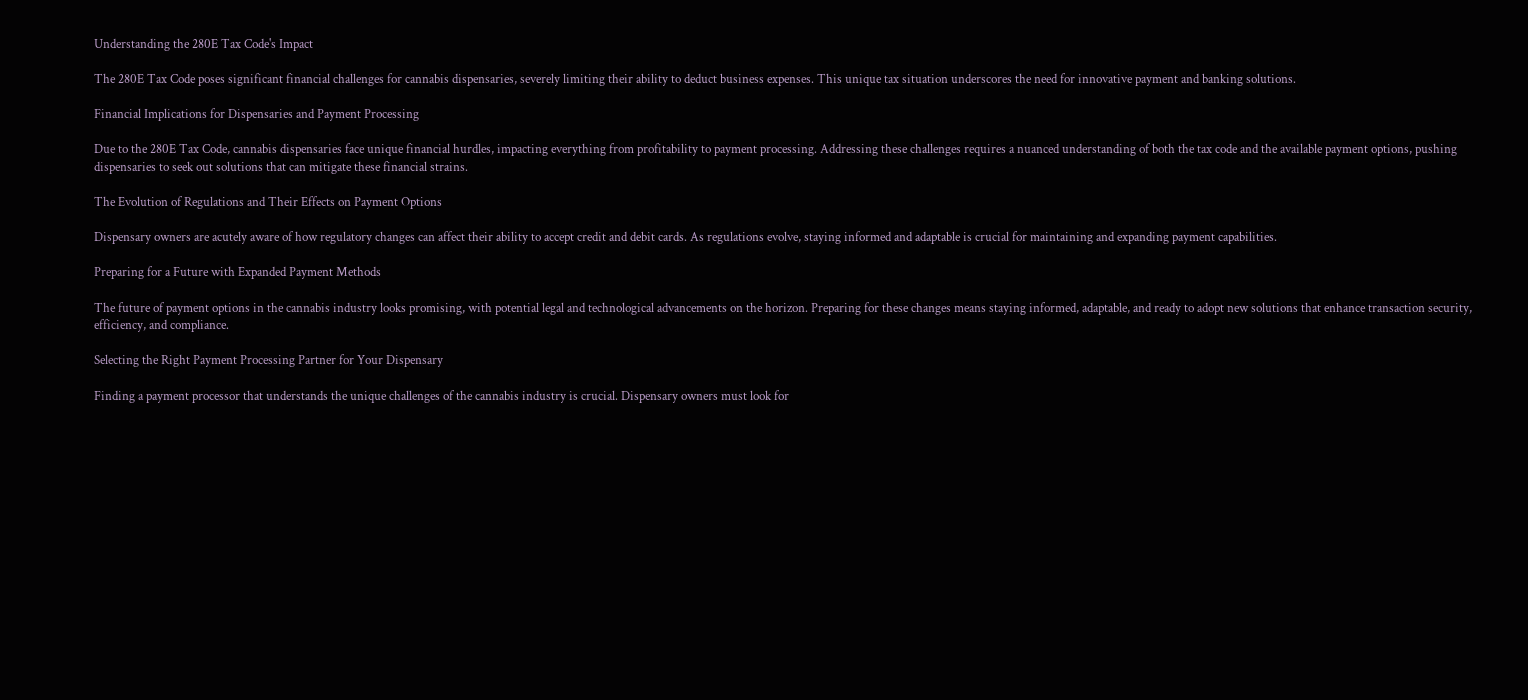Understanding the 280E Tax Code's Impact

The 280E Tax Code poses significant financial challenges for cannabis dispensaries, severely limiting their ability to deduct business expenses. This unique tax situation underscores the need for innovative payment and banking solutions.

Financial Implications for Dispensaries and Payment Processing

Due to the 280E Tax Code, cannabis dispensaries face unique financial hurdles, impacting everything from profitability to payment processing. Addressing these challenges requires a nuanced understanding of both the tax code and the available payment options, pushing dispensaries to seek out solutions that can mitigate these financial strains.

The Evolution of Regulations and Their Effects on Payment Options

Dispensary owners are acutely aware of how regulatory changes can affect their ability to accept credit and debit cards. As regulations evolve, staying informed and adaptable is crucial for maintaining and expanding payment capabilities.

Preparing for a Future with Expanded Payment Methods

The future of payment options in the cannabis industry looks promising, with potential legal and technological advancements on the horizon. Preparing for these changes means staying informed, adaptable, and ready to adopt new solutions that enhance transaction security, efficiency, and compliance.

Selecting the Right Payment Processing Partner for Your Dispensary

Finding a payment processor that understands the unique challenges of the cannabis industry is crucial. Dispensary owners must look for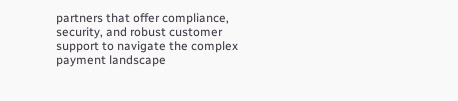partners that offer compliance, security, and robust customer support to navigate the complex payment landscape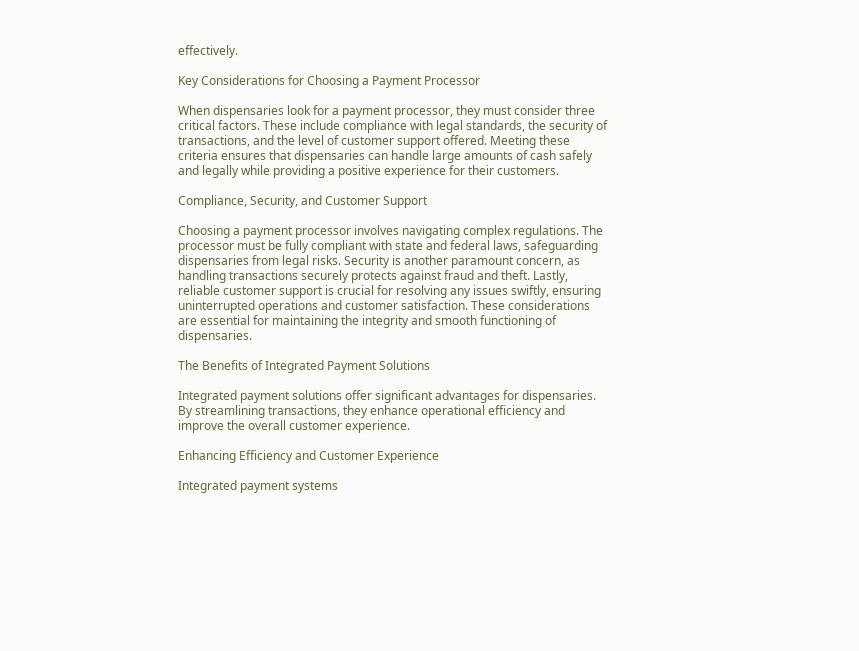effectively.

Key Considerations for Choosing a Payment Processor

When dispensaries look for a payment processor, they must consider three critical factors. These include compliance with legal standards, the security of transactions, and the level of customer support offered. Meeting these criteria ensures that dispensaries can handle large amounts of cash safely and legally while providing a positive experience for their customers.

Compliance, Security, and Customer Support

Choosing a payment processor involves navigating complex regulations. The processor must be fully compliant with state and federal laws, safeguarding dispensaries from legal risks. Security is another paramount concern, as handling transactions securely protects against fraud and theft. Lastly, reliable customer support is crucial for resolving any issues swiftly, ensuring uninterrupted operations and customer satisfaction. These considerations are essential for maintaining the integrity and smooth functioning of dispensaries.

The Benefits of Integrated Payment Solutions

Integrated payment solutions offer significant advantages for dispensaries. By streamlining transactions, they enhance operational efficiency and improve the overall customer experience.

Enhancing Efficiency and Customer Experience

Integrated payment systems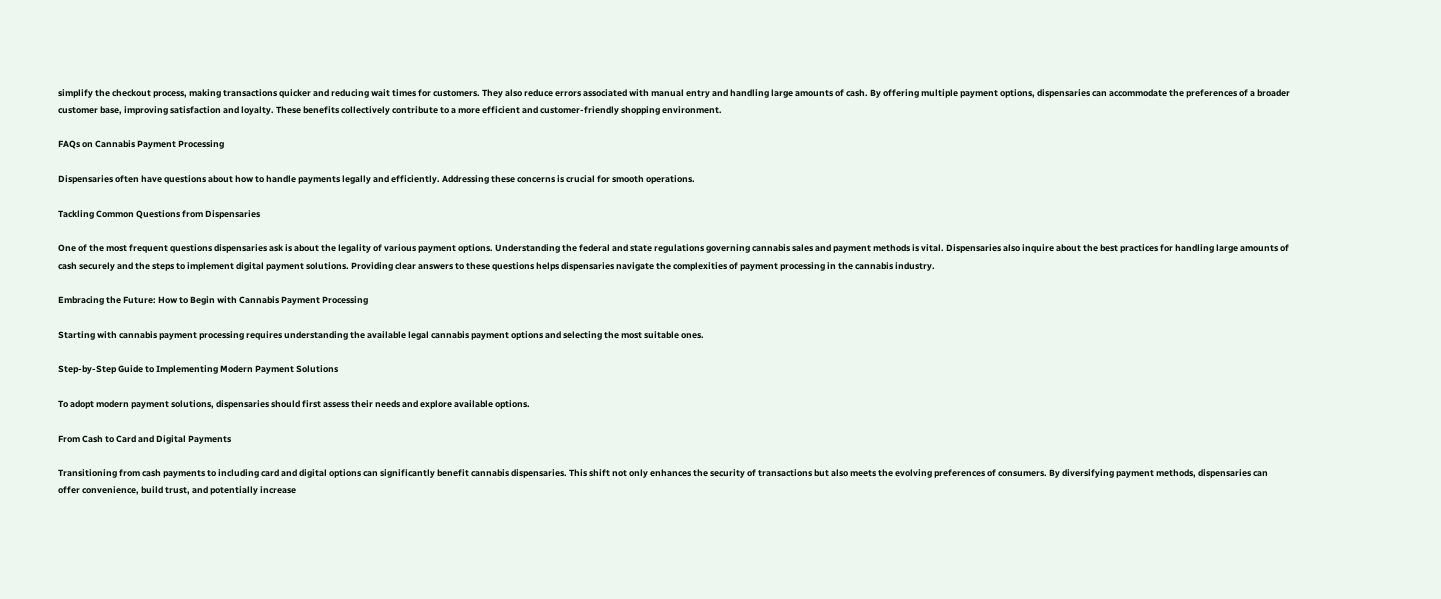simplify the checkout process, making transactions quicker and reducing wait times for customers. They also reduce errors associated with manual entry and handling large amounts of cash. By offering multiple payment options, dispensaries can accommodate the preferences of a broader customer base, improving satisfaction and loyalty. These benefits collectively contribute to a more efficient and customer-friendly shopping environment.

FAQs on Cannabis Payment Processing

Dispensaries often have questions about how to handle payments legally and efficiently. Addressing these concerns is crucial for smooth operations.

Tackling Common Questions from Dispensaries

One of the most frequent questions dispensaries ask is about the legality of various payment options. Understanding the federal and state regulations governing cannabis sales and payment methods is vital. Dispensaries also inquire about the best practices for handling large amounts of cash securely and the steps to implement digital payment solutions. Providing clear answers to these questions helps dispensaries navigate the complexities of payment processing in the cannabis industry.

Embracing the Future: How to Begin with Cannabis Payment Processing

Starting with cannabis payment processing requires understanding the available legal cannabis payment options and selecting the most suitable ones.

Step-by-Step Guide to Implementing Modern Payment Solutions

To adopt modern payment solutions, dispensaries should first assess their needs and explore available options.

From Cash to Card and Digital Payments

Transitioning from cash payments to including card and digital options can significantly benefit cannabis dispensaries. This shift not only enhances the security of transactions but also meets the evolving preferences of consumers. By diversifying payment methods, dispensaries can offer convenience, build trust, and potentially increase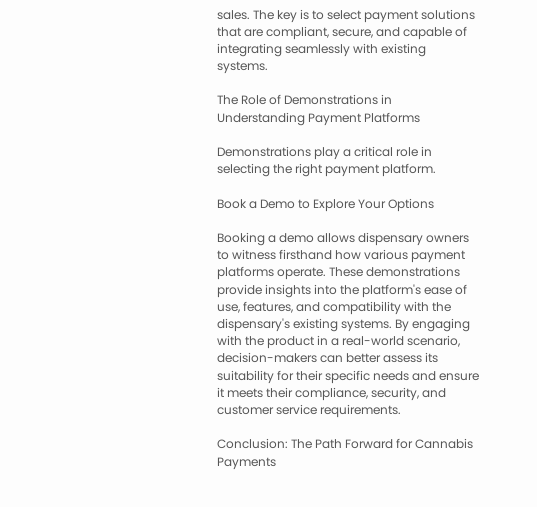sales. The key is to select payment solutions that are compliant, secure, and capable of integrating seamlessly with existing systems.

The Role of Demonstrations in Understanding Payment Platforms

Demonstrations play a critical role in selecting the right payment platform.

Book a Demo to Explore Your Options

Booking a demo allows dispensary owners to witness firsthand how various payment platforms operate. These demonstrations provide insights into the platform's ease of use, features, and compatibility with the dispensary's existing systems. By engaging with the product in a real-world scenario, decision-makers can better assess its suitability for their specific needs and ensure it meets their compliance, security, and customer service requirements.

Conclusion: The Path Forward for Cannabis Payments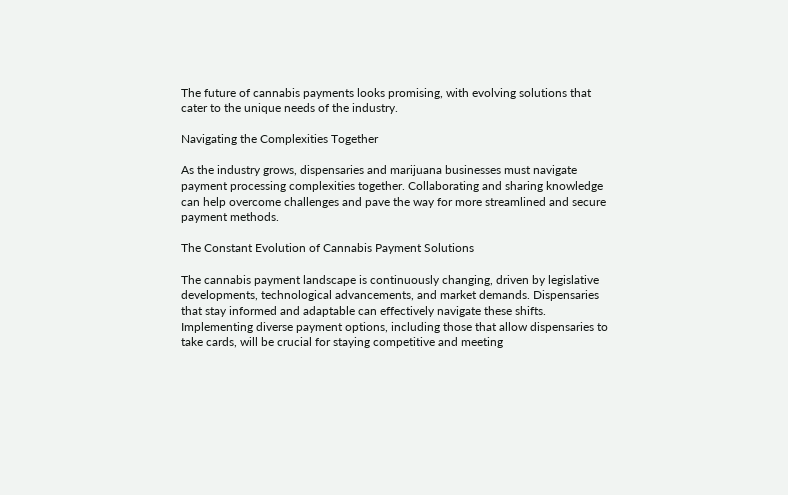The future of cannabis payments looks promising, with evolving solutions that cater to the unique needs of the industry.

Navigating the Complexities Together

As the industry grows, dispensaries and marijuana businesses must navigate payment processing complexities together. Collaborating and sharing knowledge can help overcome challenges and pave the way for more streamlined and secure payment methods.

The Constant Evolution of Cannabis Payment Solutions

The cannabis payment landscape is continuously changing, driven by legislative developments, technological advancements, and market demands. Dispensaries that stay informed and adaptable can effectively navigate these shifts. Implementing diverse payment options, including those that allow dispensaries to take cards, will be crucial for staying competitive and meeting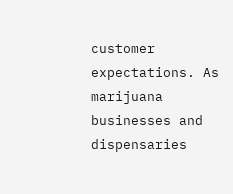customer expectations. As marijuana businesses and dispensaries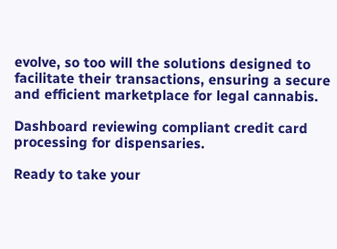evolve, so too will the solutions designed to facilitate their transactions, ensuring a secure and efficient marketplace for legal cannabis.

Dashboard reviewing compliant credit card processing for dispensaries.

Ready to take your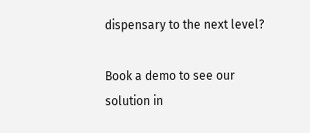dispensary to the next level?

Book a demo to see our solution in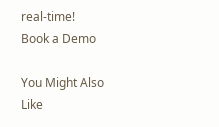real-time!
Book a Demo

You Might Also Like